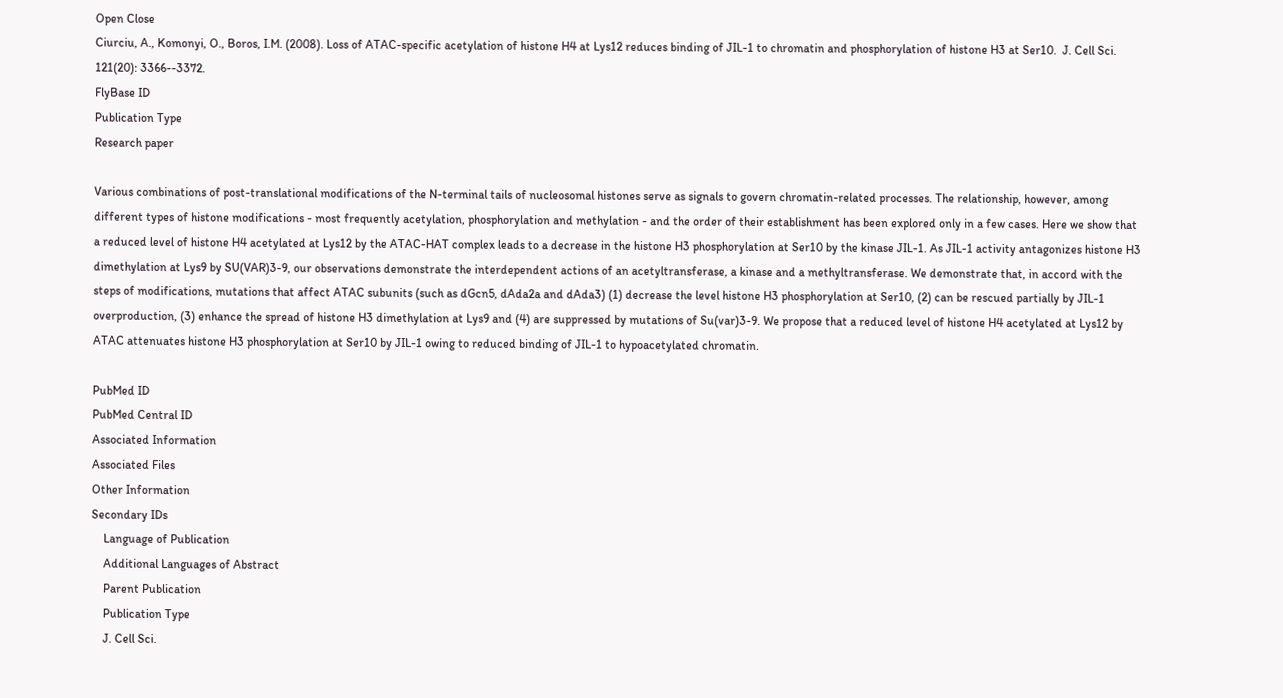Open Close
Ciurciu, A., Komonyi, O., Boros, I.M. (2008). Loss of ATAC-specific acetylation of histone H4 at Lys12 reduces binding of JIL-1 to chromatin and phosphorylation of histone H3 at Ser10.  J. Cell Sci. 121(20): 3366--3372.
FlyBase ID
Publication Type
Research paper

Various combinations of post-translational modifications of the N-terminal tails of nucleosomal histones serve as signals to govern chromatin-related processes. The relationship, however, among different types of histone modifications - most frequently acetylation, phosphorylation and methylation - and the order of their establishment has been explored only in a few cases. Here we show that a reduced level of histone H4 acetylated at Lys12 by the ATAC-HAT complex leads to a decrease in the histone H3 phosphorylation at Ser10 by the kinase JIL-1. As JIL-1 activity antagonizes histone H3 dimethylation at Lys9 by SU(VAR)3-9, our observations demonstrate the interdependent actions of an acetyltransferase, a kinase and a methyltransferase. We demonstrate that, in accord with the steps of modifications, mutations that affect ATAC subunits (such as dGcn5, dAda2a and dAda3) (1) decrease the level histone H3 phosphorylation at Ser10, (2) can be rescued partially by JIL-1 overproduction, (3) enhance the spread of histone H3 dimethylation at Lys9 and (4) are suppressed by mutations of Su(var)3-9. We propose that a reduced level of histone H4 acetylated at Lys12 by ATAC attenuates histone H3 phosphorylation at Ser10 by JIL-1 owing to reduced binding of JIL-1 to hypoacetylated chromatin.

PubMed ID
PubMed Central ID
Associated Information
Associated Files
Other Information
Secondary IDs
    Language of Publication
    Additional Languages of Abstract
    Parent Publication
    Publication Type
    J. Cell Sci.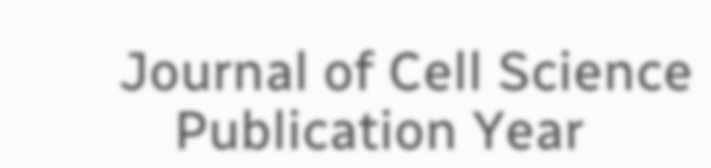Journal of Cell Science
    Publication Year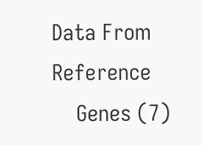Data From Reference
    Genes (7)